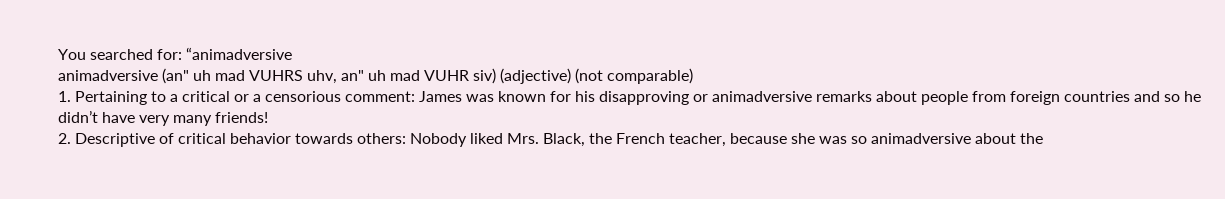You searched for: “animadversive
animadversive (an" uh mad VUHRS uhv, an" uh mad VUHR siv) (adjective) (not comparable)
1. Pertaining to a critical or a censorious comment: James was known for his disapproving or animadversive remarks about people from foreign countries and so he didn’t have very many friends!
2. Descriptive of critical behavior towards others: Nobody liked Mrs. Black, the French teacher, because she was so animadversive about the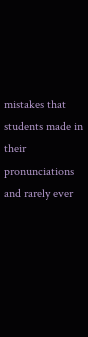mistakes that students made in their pronunciations and rarely ever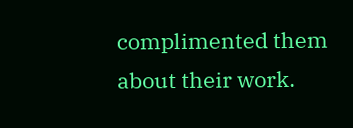complimented them about their work.